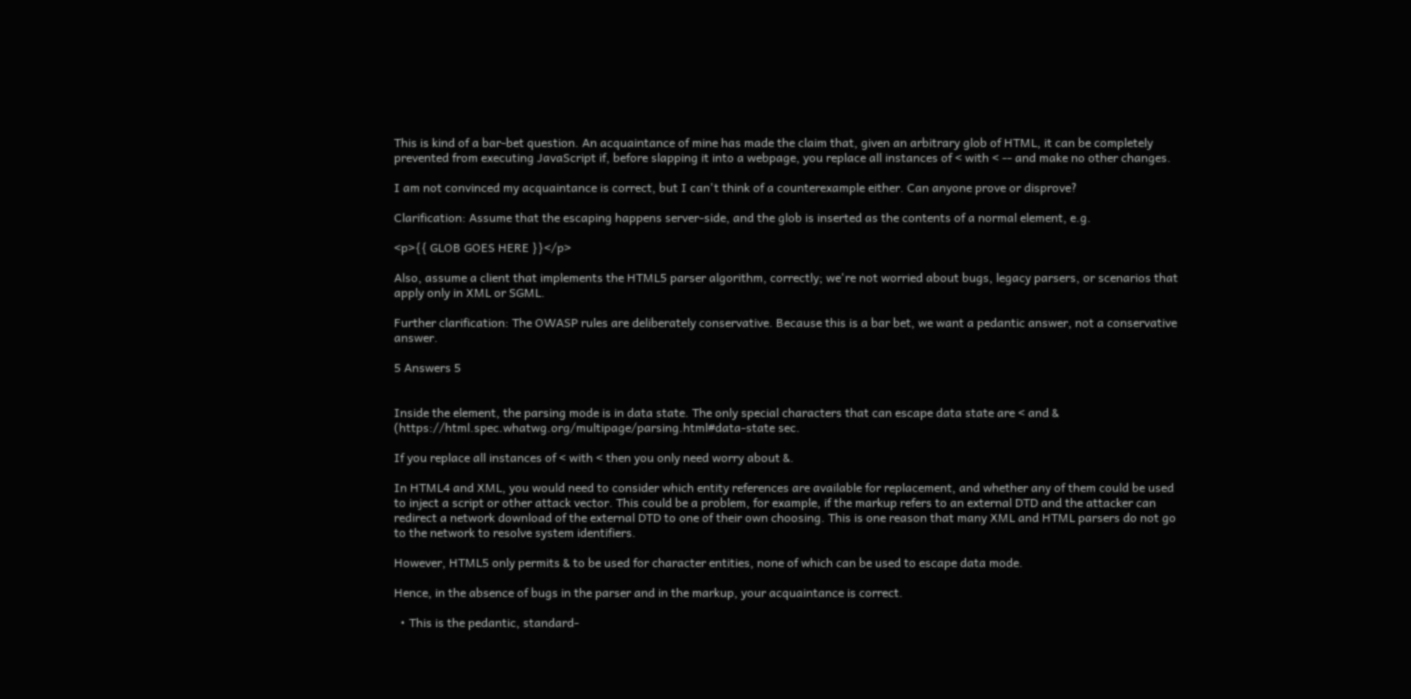This is kind of a bar-bet question. An acquaintance of mine has made the claim that, given an arbitrary glob of HTML, it can be completely prevented from executing JavaScript if, before slapping it into a webpage, you replace all instances of < with < -- and make no other changes.

I am not convinced my acquaintance is correct, but I can't think of a counterexample either. Can anyone prove or disprove?

Clarification: Assume that the escaping happens server-side, and the glob is inserted as the contents of a normal element, e.g.

<p>{{ GLOB GOES HERE }}</p>

Also, assume a client that implements the HTML5 parser algorithm, correctly; we're not worried about bugs, legacy parsers, or scenarios that apply only in XML or SGML.

Further clarification: The OWASP rules are deliberately conservative. Because this is a bar bet, we want a pedantic answer, not a conservative answer.

5 Answers 5


Inside the element, the parsing mode is in data state. The only special characters that can escape data state are < and & (https://html.spec.whatwg.org/multipage/parsing.html#data-state sec.

If you replace all instances of < with < then you only need worry about &.

In HTML4 and XML, you would need to consider which entity references are available for replacement, and whether any of them could be used to inject a script or other attack vector. This could be a problem, for example, if the markup refers to an external DTD and the attacker can redirect a network download of the external DTD to one of their own choosing. This is one reason that many XML and HTML parsers do not go to the network to resolve system identifiers.

However, HTML5 only permits & to be used for character entities, none of which can be used to escape data mode.

Hence, in the absence of bugs in the parser and in the markup, your acquaintance is correct.

  • This is the pedantic, standard-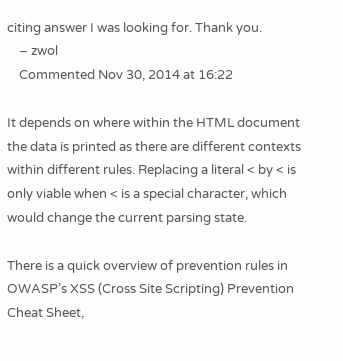citing answer I was looking for. Thank you.
    – zwol
    Commented Nov 30, 2014 at 16:22

It depends on where within the HTML document the data is printed as there are different contexts within different rules. Replacing a literal < by < is only viable when < is a special character, which would change the current parsing state.

There is a quick overview of prevention rules in OWASP’s XSS (Cross Site Scripting) Prevention Cheat Sheet,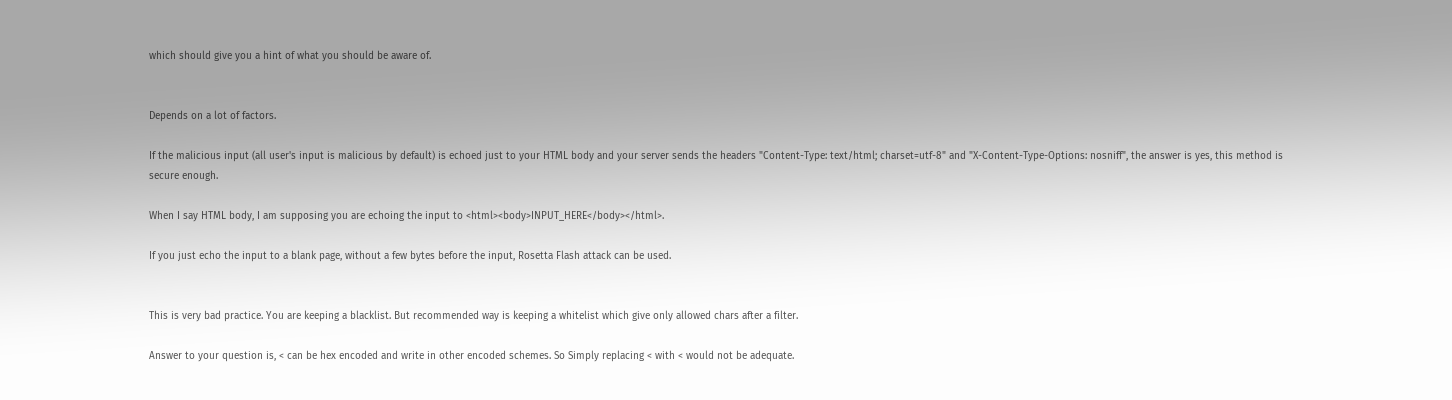which should give you a hint of what you should be aware of.


Depends on a lot of factors.

If the malicious input (all user's input is malicious by default) is echoed just to your HTML body and your server sends the headers "Content-Type: text/html; charset=utf-8" and "X-Content-Type-Options: nosniff", the answer is yes, this method is secure enough.

When I say HTML body, I am supposing you are echoing the input to <html><body>INPUT_HERE</body></html>.

If you just echo the input to a blank page, without a few bytes before the input, Rosetta Flash attack can be used.


This is very bad practice. You are keeping a blacklist. But recommended way is keeping a whitelist which give only allowed chars after a filter.

Answer to your question is, < can be hex encoded and write in other encoded schemes. So Simply replacing < with < would not be adequate.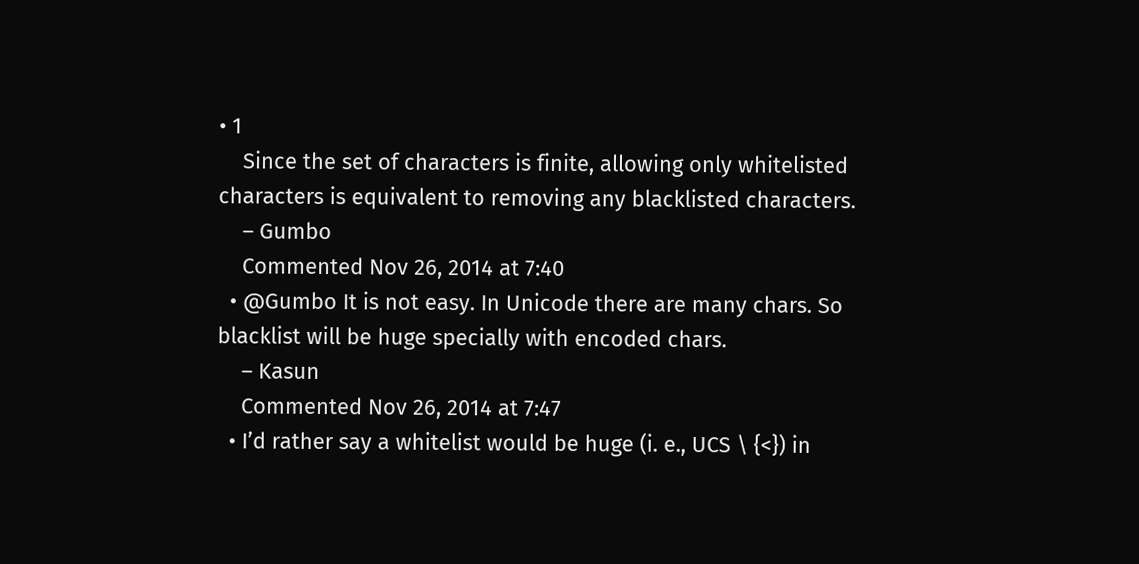• 1
    Since the set of characters is finite, allowing only whitelisted characters is equivalent to removing any blacklisted characters.
    – Gumbo
    Commented Nov 26, 2014 at 7:40
  • @Gumbo It is not easy. In Unicode there are many chars. So blacklist will be huge specially with encoded chars.
    – Kasun
    Commented Nov 26, 2014 at 7:47
  • I’d rather say a whitelist would be huge (i. e., UCS \ {<}) in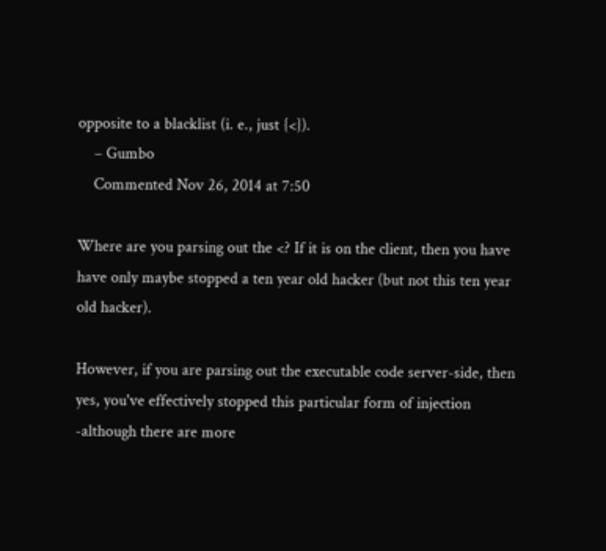opposite to a blacklist (i. e., just {<}).
    – Gumbo
    Commented Nov 26, 2014 at 7:50

Where are you parsing out the <? If it is on the client, then you have have only maybe stopped a ten year old hacker (but not this ten year old hacker).

However, if you are parsing out the executable code server-side, then yes, you've effectively stopped this particular form of injection -although there are more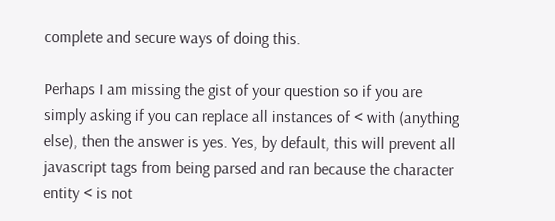complete and secure ways of doing this.

Perhaps I am missing the gist of your question so if you are simply asking if you can replace all instances of < with (anything else), then the answer is yes. Yes, by default, this will prevent all javascript tags from being parsed and ran because the character entity < is not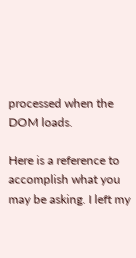processed when the DOM loads.

Here is a reference to accomplish what you may be asking. I left my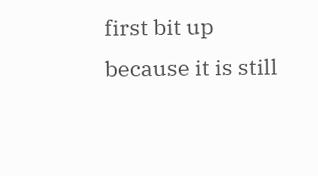first bit up because it is still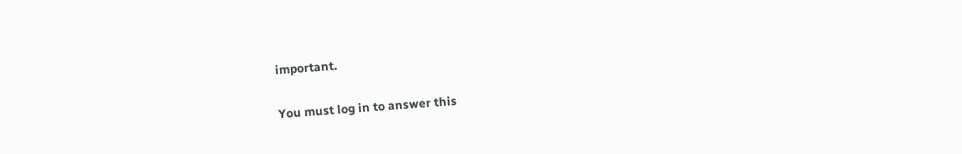important.

You must log in to answer this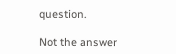question.

Not the answer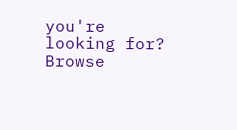you're looking for? Browse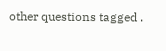other questions tagged .